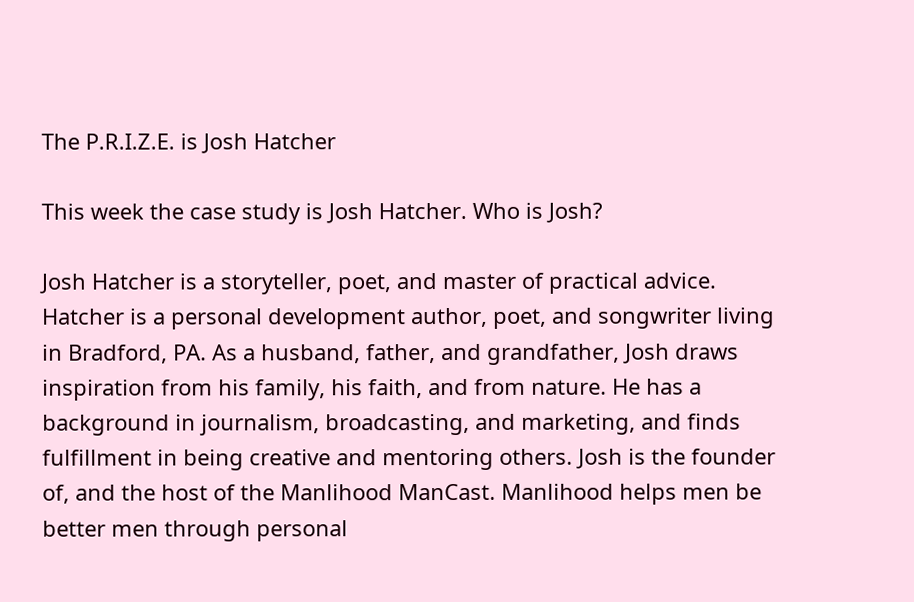The P.R.I.Z.E. is Josh Hatcher

This week the case study is Josh Hatcher. Who is Josh?

Josh Hatcher is a storyteller, poet, and master of practical advice. Hatcher is a personal development author, poet, and songwriter living in Bradford, PA. As a husband, father, and grandfather, Josh draws inspiration from his family, his faith, and from nature. He has a background in journalism, broadcasting, and marketing, and finds fulfillment in being creative and mentoring others. Josh is the founder of, and the host of the Manlihood ManCast. Manlihood helps men be better men through personal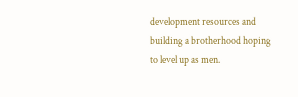development resources and building a brotherhood hoping to level up as men.